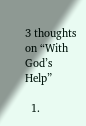3 thoughts on “With God’s Help”

  1.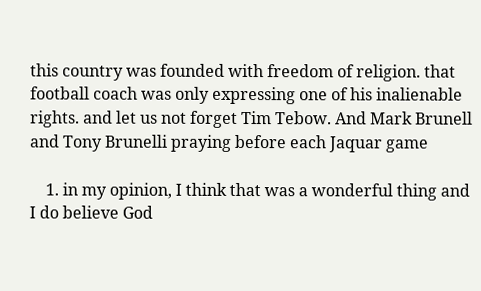this country was founded with freedom of religion. that football coach was only expressing one of his inalienable rights. and let us not forget Tim Tebow. And Mark Brunell and Tony Brunelli praying before each Jaquar game

    1. in my opinion, I think that was a wonderful thing and I do believe God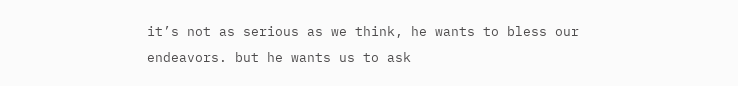it’s not as serious as we think, he wants to bless our endeavors. but he wants us to ask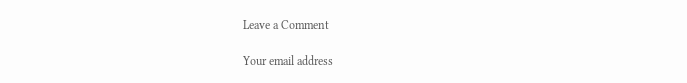Leave a Comment

Your email address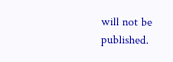will not be published.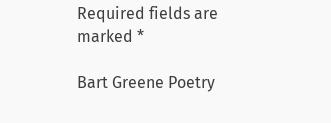Required fields are marked *

Bart Greene Poetry